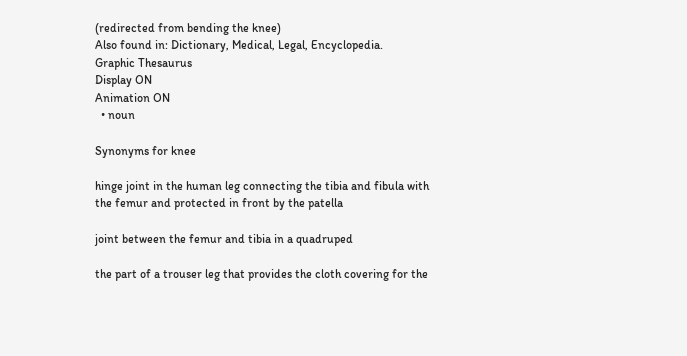(redirected from bending the knee)
Also found in: Dictionary, Medical, Legal, Encyclopedia.
Graphic Thesaurus
Display ON
Animation ON
  • noun

Synonyms for knee

hinge joint in the human leg connecting the tibia and fibula with the femur and protected in front by the patella

joint between the femur and tibia in a quadruped

the part of a trouser leg that provides the cloth covering for the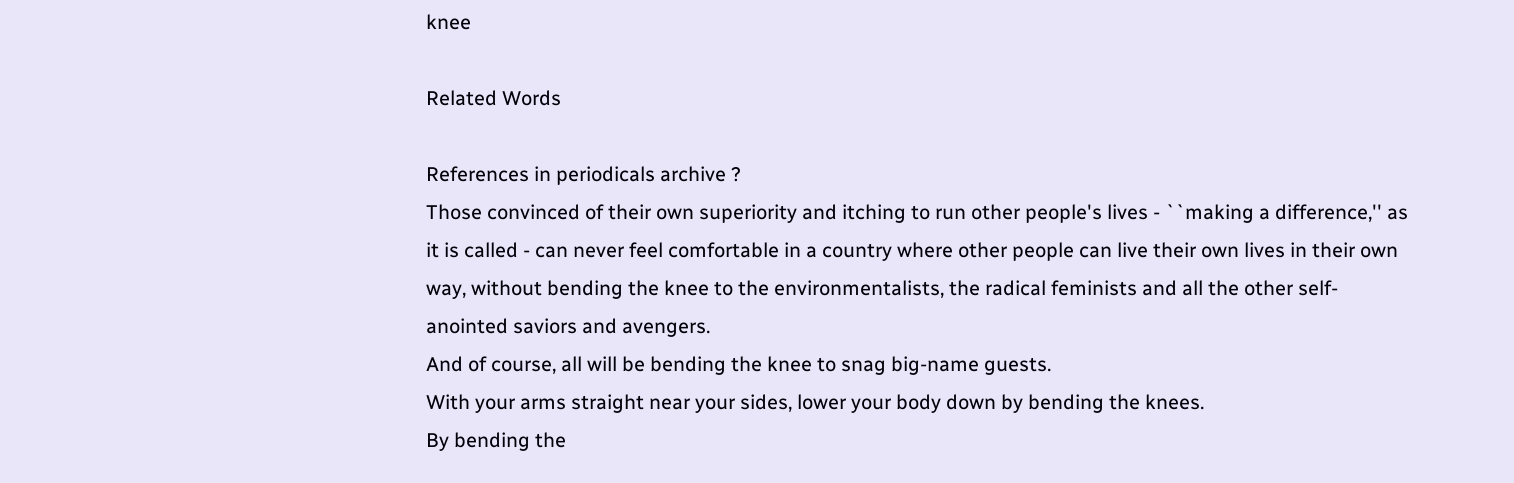knee

Related Words

References in periodicals archive ?
Those convinced of their own superiority and itching to run other people's lives - ``making a difference,'' as it is called - can never feel comfortable in a country where other people can live their own lives in their own way, without bending the knee to the environmentalists, the radical feminists and all the other self-anointed saviors and avengers.
And of course, all will be bending the knee to snag big-name guests.
With your arms straight near your sides, lower your body down by bending the knees.
By bending the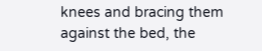knees and bracing them against the bed, the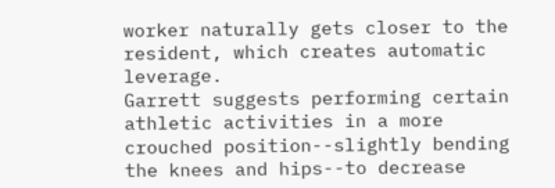worker naturally gets closer to the resident, which creates automatic leverage.
Garrett suggests performing certain athletic activities in a more crouched position--slightly bending the knees and hips--to decrease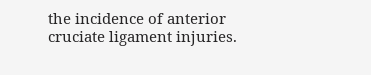the incidence of anterior cruciate ligament injuries.